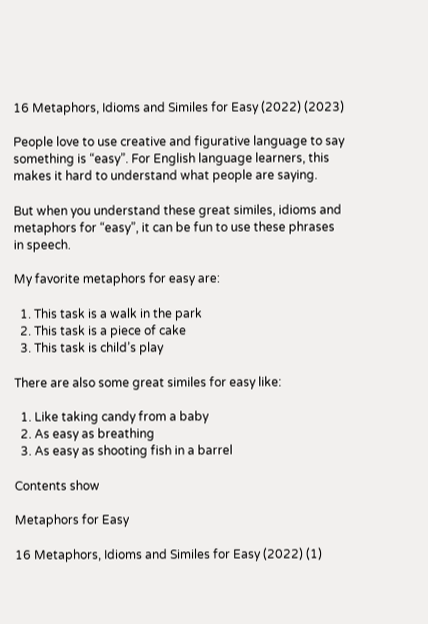16 Metaphors, Idioms and Similes for Easy (2022) (2023)

People love to use creative and figurative language to say something is “easy”. For English language learners, this makes it hard to understand what people are saying.

But when you understand these great similes, idioms and metaphors for “easy”, it can be fun to use these phrases in speech.

My favorite metaphors for easy are:

  1. This task is a walk in the park
  2. This task is a piece of cake
  3. This task is child’s play

There are also some great similes for easy like:

  1. Like taking candy from a baby
  2. As easy as breathing
  3. As easy as shooting fish in a barrel

Contents show

Metaphors for Easy

16 Metaphors, Idioms and Similes for Easy (2022) (1)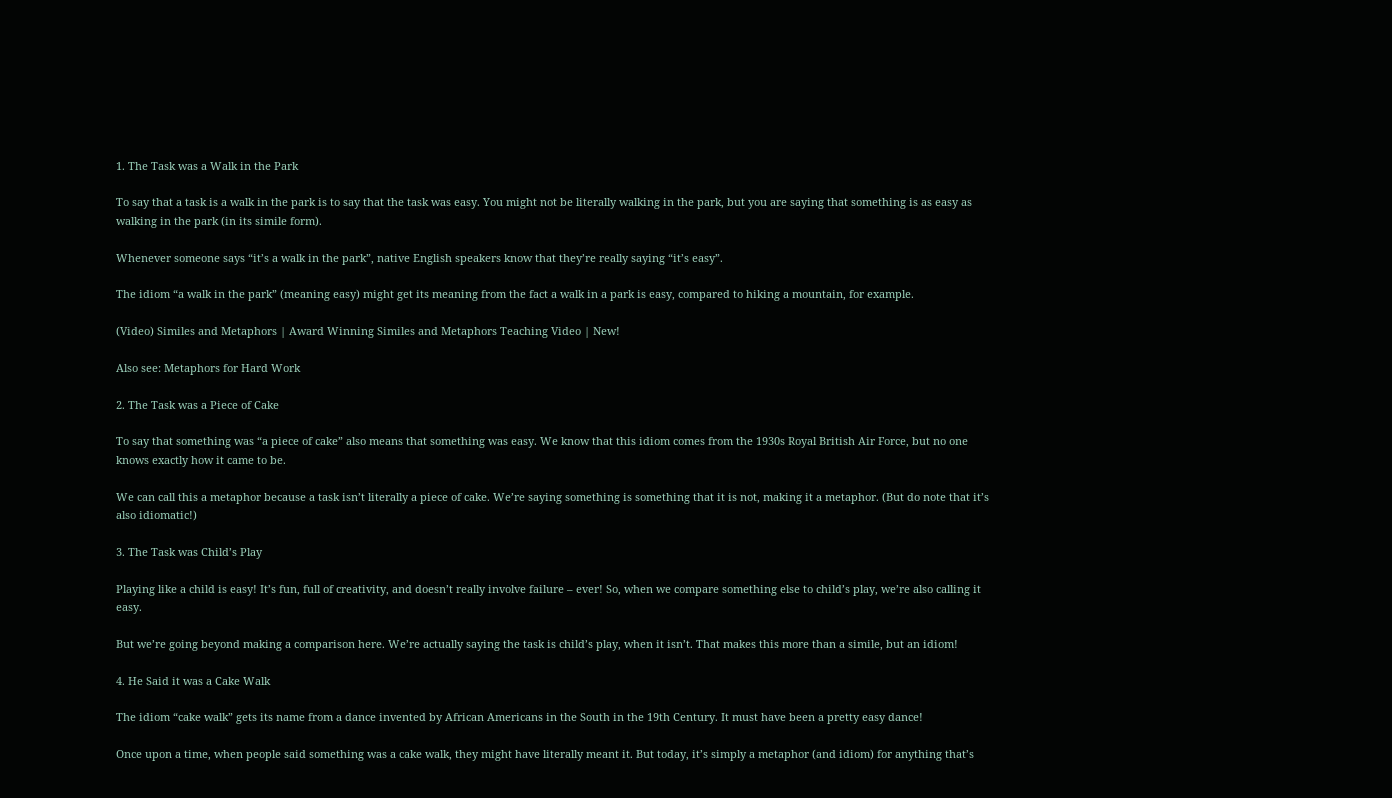1. The Task was a Walk in the Park

To say that a task is a walk in the park is to say that the task was easy. You might not be literally walking in the park, but you are saying that something is as easy as walking in the park (in its simile form).

Whenever someone says “it’s a walk in the park”, native English speakers know that they’re really saying “it’s easy”.

The idiom “a walk in the park” (meaning easy) might get its meaning from the fact a walk in a park is easy, compared to hiking a mountain, for example.

(Video) Similes and Metaphors | Award Winning Similes and Metaphors Teaching Video | New!

Also see: Metaphors for Hard Work

2. The Task was a Piece of Cake

To say that something was “a piece of cake” also means that something was easy. We know that this idiom comes from the 1930s Royal British Air Force, but no one knows exactly how it came to be.

We can call this a metaphor because a task isn’t literally a piece of cake. We’re saying something is something that it is not, making it a metaphor. (But do note that it’s also idiomatic!)

3. The Task was Child’s Play

Playing like a child is easy! It’s fun, full of creativity, and doesn’t really involve failure – ever! So, when we compare something else to child’s play, we’re also calling it easy.

But we’re going beyond making a comparison here. We’re actually saying the task is child’s play, when it isn’t. That makes this more than a simile, but an idiom!

4. He Said it was a Cake Walk

The idiom “cake walk” gets its name from a dance invented by African Americans in the South in the 19th Century. It must have been a pretty easy dance!

Once upon a time, when people said something was a cake walk, they might have literally meant it. But today, it’s simply a metaphor (and idiom) for anything that’s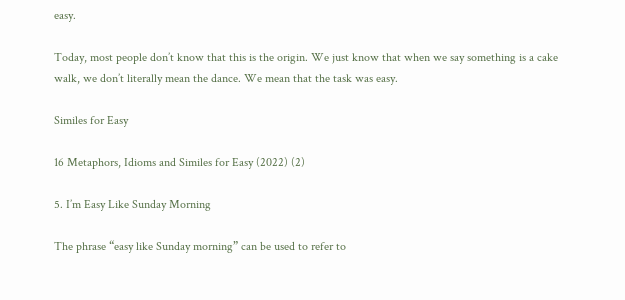easy.

Today, most people don’t know that this is the origin. We just know that when we say something is a cake walk, we don’t literally mean the dance. We mean that the task was easy.

Similes for Easy

16 Metaphors, Idioms and Similes for Easy (2022) (2)

5. I’m Easy Like Sunday Morning

The phrase “easy like Sunday morning” can be used to refer to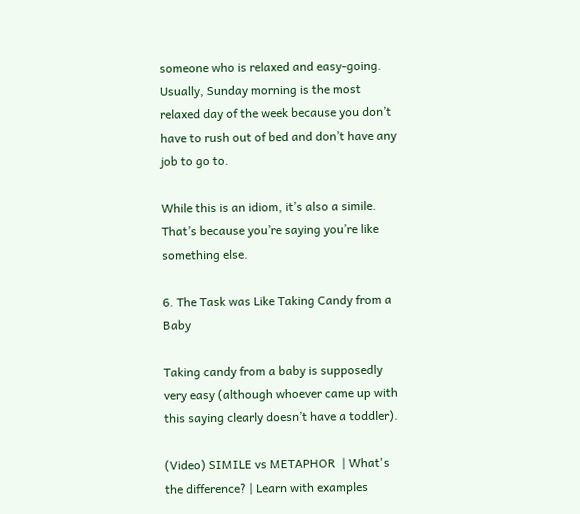someone who is relaxed and easy-going. Usually, Sunday morning is the most relaxed day of the week because you don’t have to rush out of bed and don’t have any job to go to.

While this is an idiom, it’s also a simile. That’s because you’re saying you’re like something else.

6. The Task was Like Taking Candy from a Baby

Taking candy from a baby is supposedly very easy (although whoever came up with this saying clearly doesn’t have a toddler).

(Video) SIMILE vs METAPHOR  | What's the difference? | Learn with examples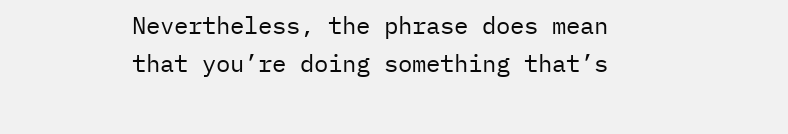Nevertheless, the phrase does mean that you’re doing something that’s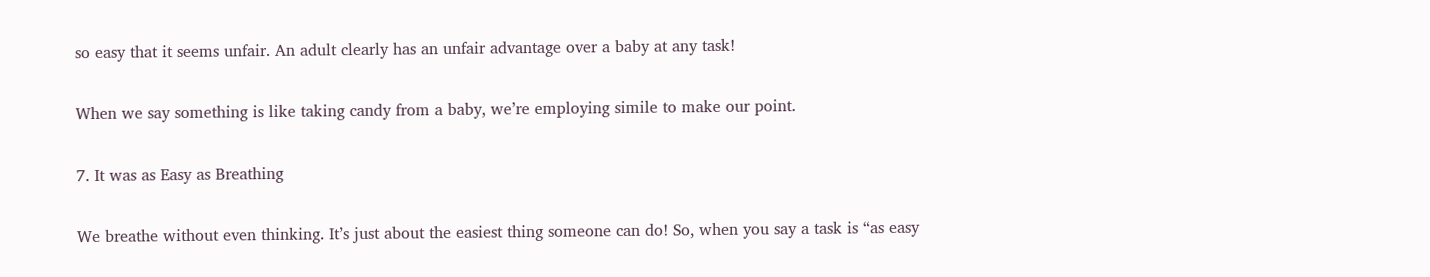so easy that it seems unfair. An adult clearly has an unfair advantage over a baby at any task!

When we say something is like taking candy from a baby, we’re employing simile to make our point.

7. It was as Easy as Breathing

We breathe without even thinking. It’s just about the easiest thing someone can do! So, when you say a task is “as easy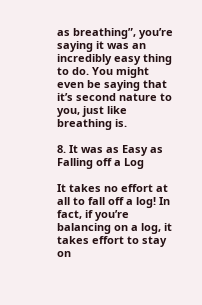as breathing”, you’re saying it was an incredibly easy thing to do. You might even be saying that it’s second nature to you, just like breathing is.

8. It was as Easy as Falling off a Log

It takes no effort at all to fall off a log! In fact, if you’re balancing on a log, it takes effort to stay on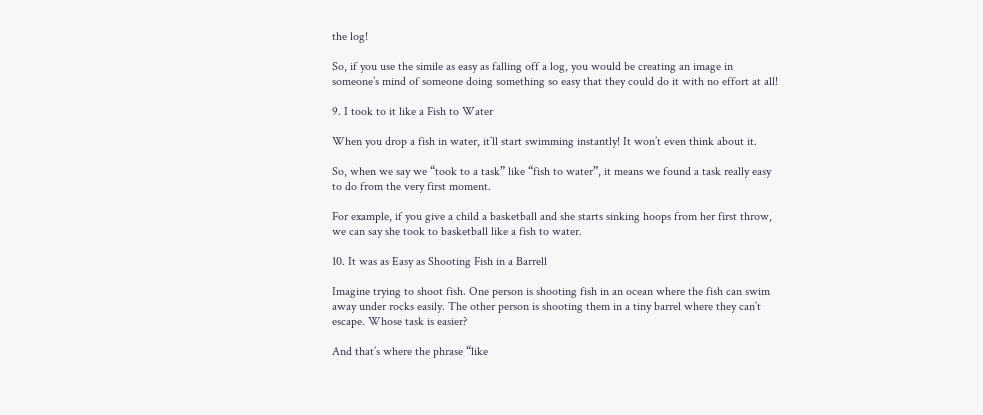the log!

So, if you use the simile as easy as falling off a log, you would be creating an image in someone’s mind of someone doing something so easy that they could do it with no effort at all!

9. I took to it like a Fish to Water

When you drop a fish in water, it’ll start swimming instantly! It won’t even think about it.

So, when we say we “took to a task” like “fish to water”, it means we found a task really easy to do from the very first moment.

For example, if you give a child a basketball and she starts sinking hoops from her first throw, we can say she took to basketball like a fish to water.

10. It was as Easy as Shooting Fish in a Barrell

Imagine trying to shoot fish. One person is shooting fish in an ocean where the fish can swim away under rocks easily. The other person is shooting them in a tiny barrel where they can’t escape. Whose task is easier?

And that’s where the phrase “like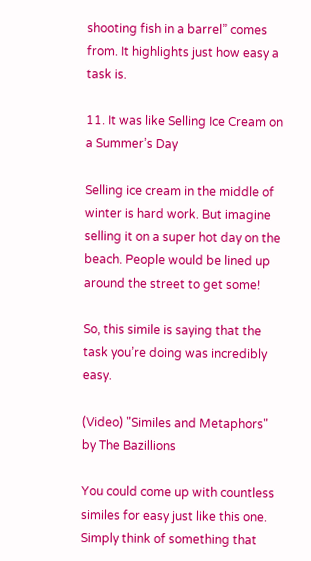shooting fish in a barrel” comes from. It highlights just how easy a task is.

11. It was like Selling Ice Cream on a Summer’s Day

Selling ice cream in the middle of winter is hard work. But imagine selling it on a super hot day on the beach. People would be lined up around the street to get some!

So, this simile is saying that the task you’re doing was incredibly easy.

(Video) "Similes and Metaphors" by The Bazillions

You could come up with countless similes for easy just like this one. Simply think of something that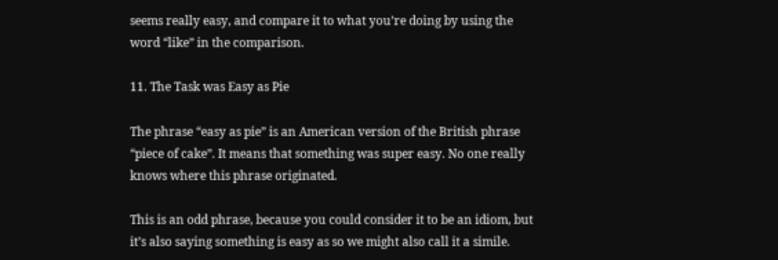seems really easy, and compare it to what you’re doing by using the word “like” in the comparison.

11. The Task was Easy as Pie

The phrase “easy as pie” is an American version of the British phrase “piece of cake”. It means that something was super easy. No one really knows where this phrase originated.

This is an odd phrase, because you could consider it to be an idiom, but it’s also saying something is easy as so we might also call it a simile.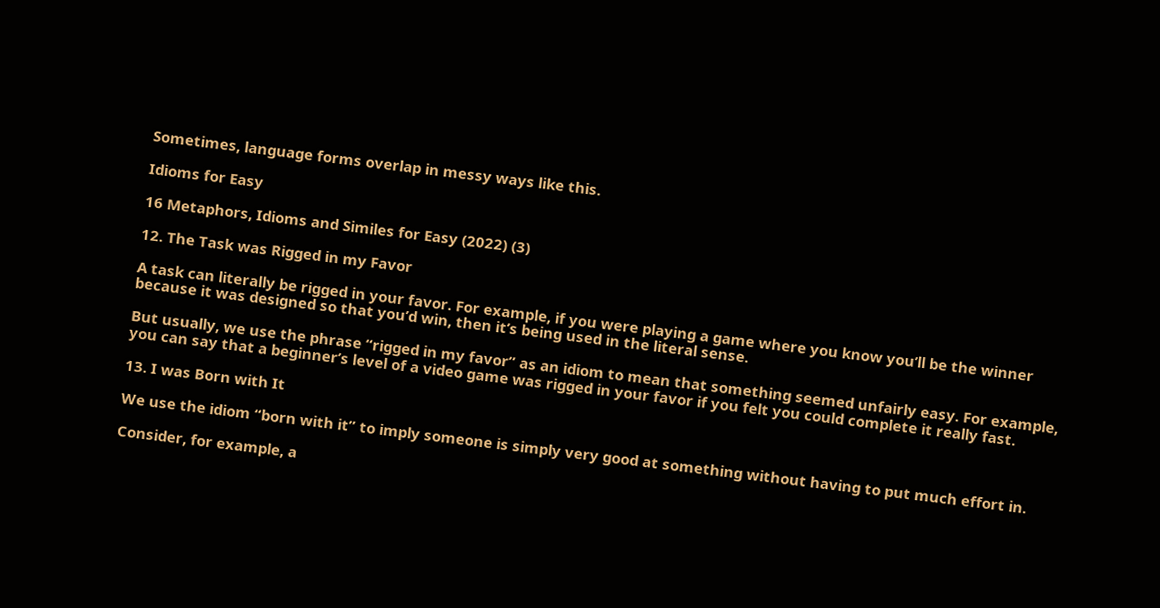Sometimes, language forms overlap in messy ways like this.

Idioms for Easy

16 Metaphors, Idioms and Similes for Easy (2022) (3)

12. The Task was Rigged in my Favor

A task can literally be rigged in your favor. For example, if you were playing a game where you know you’ll be the winner because it was designed so that you’d win, then it’s being used in the literal sense.

But usually, we use the phrase “rigged in my favor” as an idiom to mean that something seemed unfairly easy. For example, you can say that a beginner’s level of a video game was rigged in your favor if you felt you could complete it really fast.

13. I was Born with It

We use the idiom “born with it” to imply someone is simply very good at something without having to put much effort in.

Consider, for example, a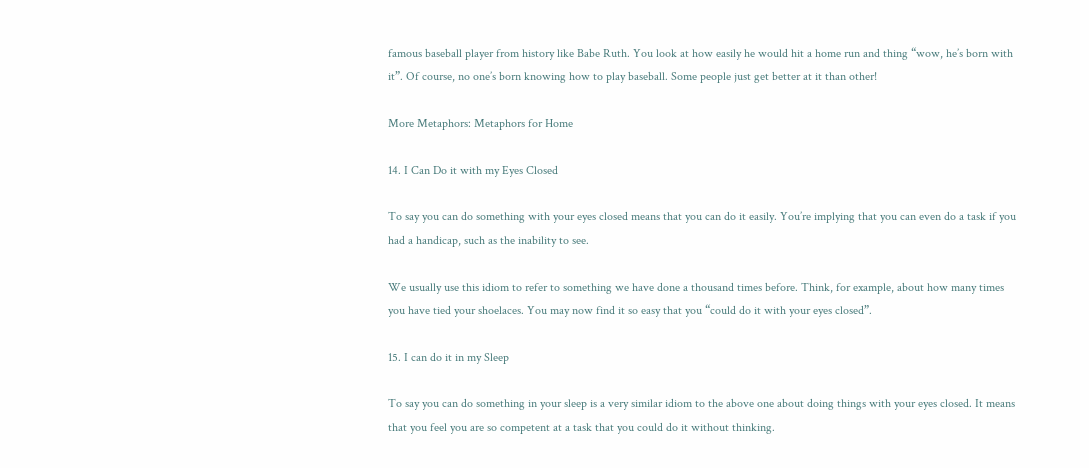famous baseball player from history like Babe Ruth. You look at how easily he would hit a home run and thing “wow, he’s born with it”. Of course, no one’s born knowing how to play baseball. Some people just get better at it than other!

More Metaphors: Metaphors for Home

14. I Can Do it with my Eyes Closed

To say you can do something with your eyes closed means that you can do it easily. You’re implying that you can even do a task if you had a handicap, such as the inability to see.

We usually use this idiom to refer to something we have done a thousand times before. Think, for example, about how many times you have tied your shoelaces. You may now find it so easy that you “could do it with your eyes closed”.

15. I can do it in my Sleep

To say you can do something in your sleep is a very similar idiom to the above one about doing things with your eyes closed. It means that you feel you are so competent at a task that you could do it without thinking.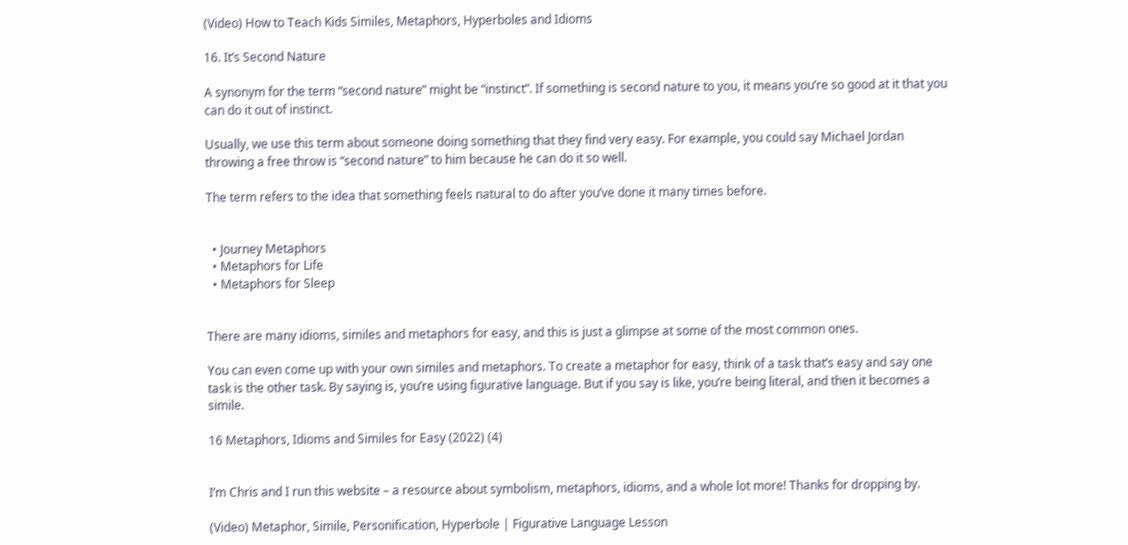(Video) How to Teach Kids Similes, Metaphors, Hyperboles and Idioms

16. It’s Second Nature

A synonym for the term “second nature” might be “instinct”. If something is second nature to you, it means you’re so good at it that you can do it out of instinct.

Usually, we use this term about someone doing something that they find very easy. For example, you could say Michael Jordan throwing a free throw is “second nature” to him because he can do it so well.

The term refers to the idea that something feels natural to do after you’ve done it many times before.


  • Journey Metaphors
  • Metaphors for Life
  • Metaphors for Sleep


There are many idioms, similes and metaphors for easy, and this is just a glimpse at some of the most common ones.

You can even come up with your own similes and metaphors. To create a metaphor for easy, think of a task that’s easy and say one task is the other task. By saying is, you’re using figurative language. But if you say is like, you’re being literal, and then it becomes a simile.

16 Metaphors, Idioms and Similes for Easy (2022) (4)


I’m Chris and I run this website – a resource about symbolism, metaphors, idioms, and a whole lot more! Thanks for dropping by.

(Video) Metaphor, Simile, Personification, Hyperbole | Figurative Language Lesson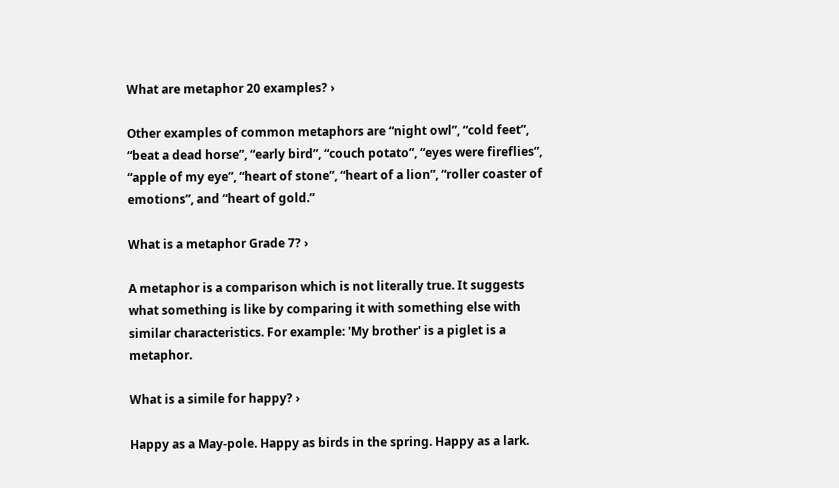What are metaphor 20 examples? ›

Other examples of common metaphors are “night owl”, “cold feet”, “beat a dead horse”, “early bird”, “couch potato”, “eyes were fireflies”, “apple of my eye”, “heart of stone”, “heart of a lion”, “roller coaster of emotions”, and “heart of gold.”

What is a metaphor Grade 7? ›

A metaphor is a comparison which is not literally true. It suggests what something is like by comparing it with something else with similar characteristics. For example: 'My brother' is a piglet is a metaphor.

What is a simile for happy? ›

Happy as a May-pole. Happy as birds in the spring. Happy as a lark.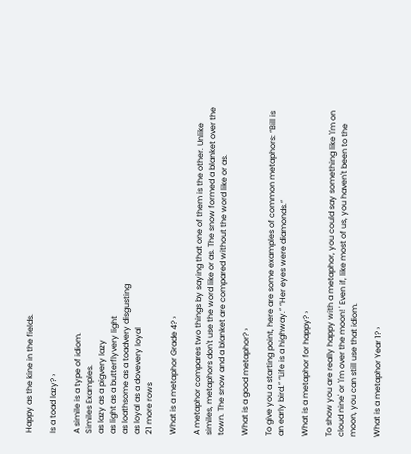Happy as the kine in the fields.

Is a toad lazy? ›

A simile is a type of idiom.
Similes Examples.
as lazy as a pigvery lazy
as light as a butterflyvery light
as loathsome as a toadvery disgusting
as loyal as a dovevery loyal
21 more rows

What is a metaphor Grade 4? ›

A metaphor compares two things by saying that one of them is the other. Unlike similes, metaphors don't use the word like or as. The snow formed a blanket over the town. The snow and a blanket are compared without the word like or as.

What is a good metaphor? ›

To give you a starting point, here are some examples of common metaphors: “Bill is an early bird.” “Life is a highway.” “Her eyes were diamonds.”

What is a metaphor for happy? ›

To show you are really happy with a metaphor, you could say something like 'I'm on cloud nine' or 'I'm over the moon! ' Even if, like most of us, you haven't been to the moon, you can still use that idiom.

What is a metaphor Year 1? ›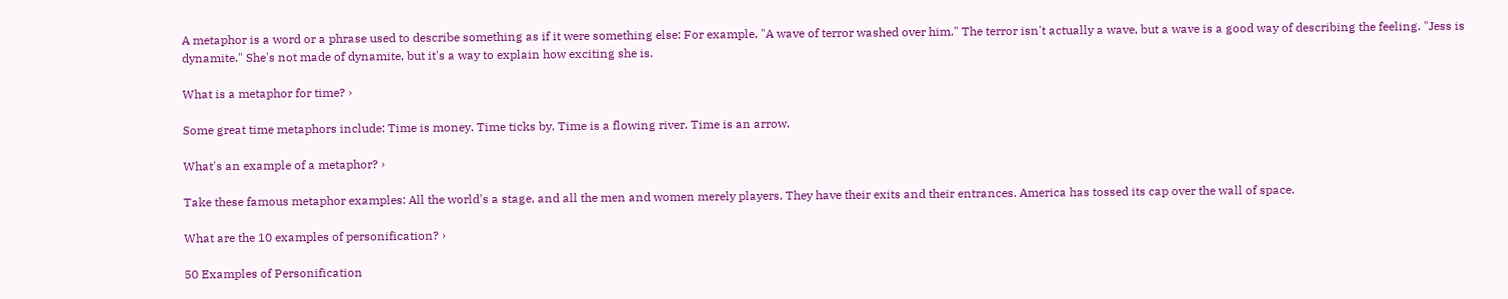A metaphor is a word or a phrase used to describe something as if it were something else: For example, "A wave of terror washed over him." The terror isn't actually a wave, but a wave is a good way of describing the feeling. "Jess is dynamite." She's not made of dynamite, but it's a way to explain how exciting she is.

What is a metaphor for time? ›

Some great time metaphors include: Time is money. Time ticks by. Time is a flowing river. Time is an arrow.

What's an example of a metaphor? ›

Take these famous metaphor examples: All the world's a stage, and all the men and women merely players. They have their exits and their entrances. America has tossed its cap over the wall of space.

What are the 10 examples of personification? ›

50 Examples of Personification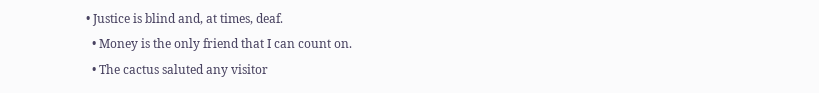• Justice is blind and, at times, deaf.
  • Money is the only friend that I can count on.
  • The cactus saluted any visitor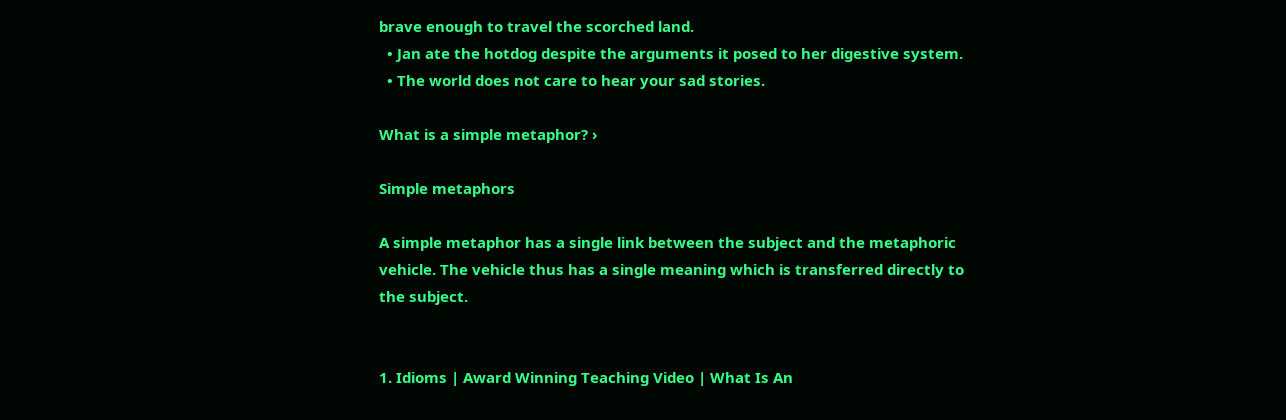brave enough to travel the scorched land.
  • Jan ate the hotdog despite the arguments it posed to her digestive system.
  • The world does not care to hear your sad stories.

What is a simple metaphor? ›

Simple metaphors

A simple metaphor has a single link between the subject and the metaphoric vehicle. The vehicle thus has a single meaning which is transferred directly to the subject.


1. Idioms | Award Winning Teaching Video | What Is An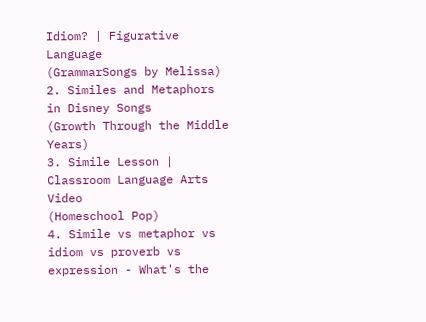Idiom? | Figurative Language
(GrammarSongs by Melissa)
2. Similes and Metaphors in Disney Songs
(Growth Through the Middle Years)
3. Simile Lesson | Classroom Language Arts Video
(Homeschool Pop)
4. Simile vs metaphor vs idiom vs proverb vs expression - What's the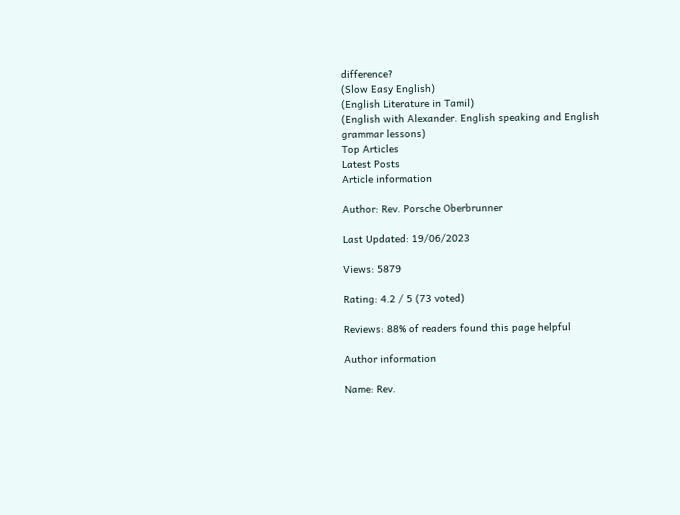difference?
(Slow Easy English)
(English Literature in Tamil)
(English with Alexander. English speaking and English grammar lessons)
Top Articles
Latest Posts
Article information

Author: Rev. Porsche Oberbrunner

Last Updated: 19/06/2023

Views: 5879

Rating: 4.2 / 5 (73 voted)

Reviews: 88% of readers found this page helpful

Author information

Name: Rev.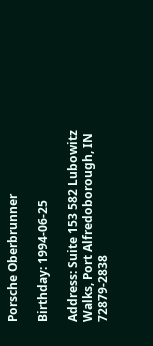Porsche Oberbrunner

Birthday: 1994-06-25

Address: Suite 153 582 Lubowitz Walks, Port Alfredoborough, IN 72879-2838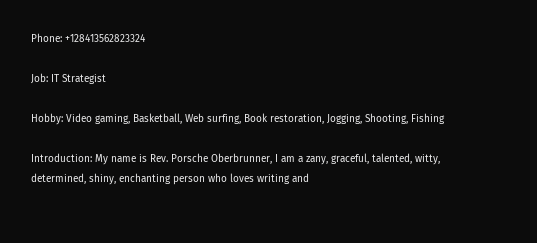Phone: +128413562823324

Job: IT Strategist

Hobby: Video gaming, Basketball, Web surfing, Book restoration, Jogging, Shooting, Fishing

Introduction: My name is Rev. Porsche Oberbrunner, I am a zany, graceful, talented, witty, determined, shiny, enchanting person who loves writing and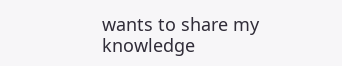wants to share my knowledge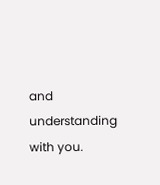and understanding with you.